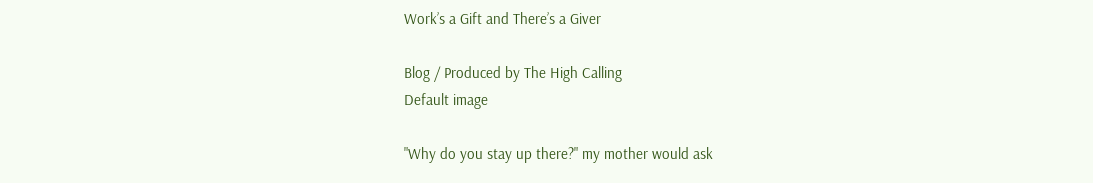Work’s a Gift and There’s a Giver

Blog / Produced by The High Calling
Default image

"Why do you stay up there?" my mother would ask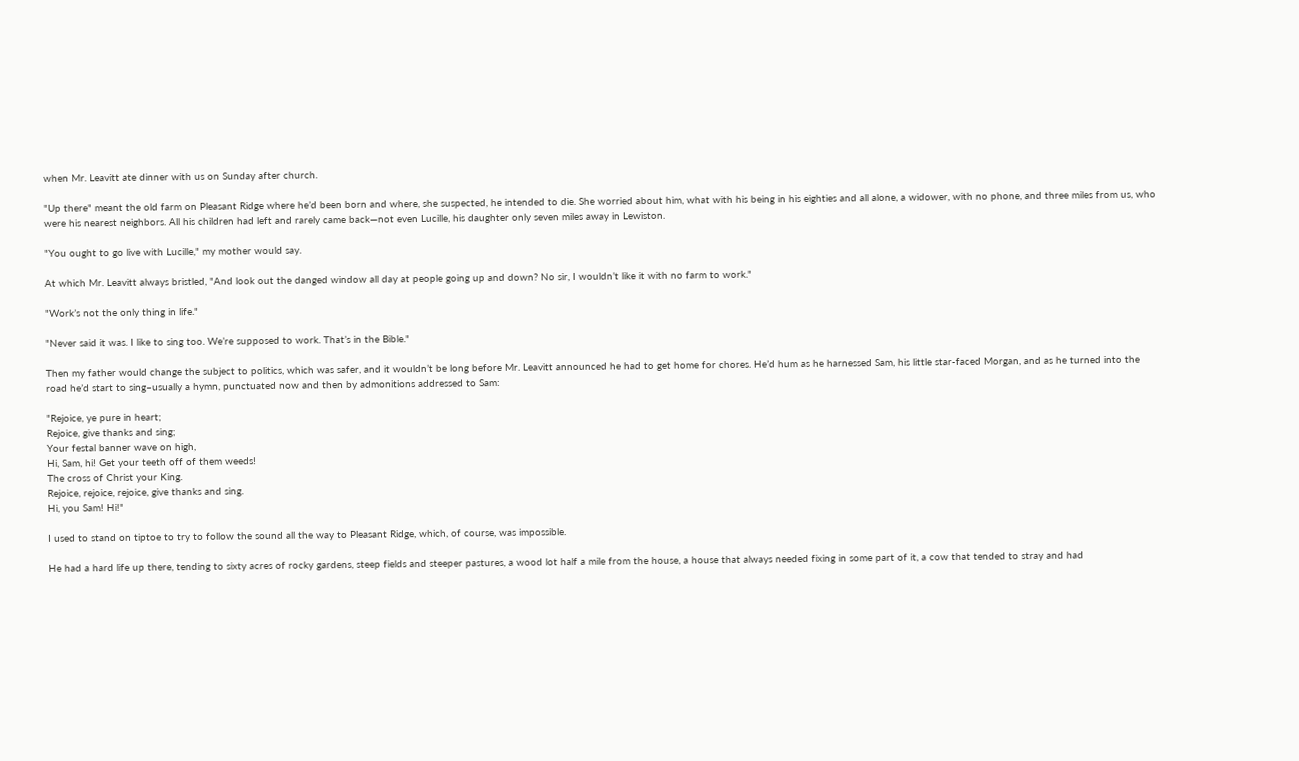when Mr. Leavitt ate dinner with us on Sunday after church.

"Up there" meant the old farm on Pleasant Ridge where he’d been born and where, she suspected, he intended to die. She worried about him, what with his being in his eighties and all alone, a widower, with no phone, and three miles from us, who were his nearest neighbors. All his children had left and rarely came back—not even Lucille, his daughter only seven miles away in Lewiston.

"You ought to go live with Lucille," my mother would say.

At which Mr. Leavitt always bristled, "And look out the danged window all day at people going up and down? No sir, I wouldn’t like it with no farm to work."

"Work’s not the only thing in life."

"Never said it was. I like to sing too. We’re supposed to work. That’s in the Bible."

Then my father would change the subject to politics, which was safer, and it wouldn’t be long before Mr. Leavitt announced he had to get home for chores. He’d hum as he harnessed Sam, his little star-faced Morgan, and as he turned into the road he’d start to sing–usually a hymn, punctuated now and then by admonitions addressed to Sam:

"Rejoice, ye pure in heart;
Rejoice, give thanks and sing;
Your festal banner wave on high,
Hi, Sam, hi! Get your teeth off of them weeds!
The cross of Christ your King.
Rejoice, rejoice, rejoice, give thanks and sing.
Hi, you Sam! Hi!"

I used to stand on tiptoe to try to follow the sound all the way to Pleasant Ridge, which, of course, was impossible.

He had a hard life up there, tending to sixty acres of rocky gardens, steep fields and steeper pastures, a wood lot half a mile from the house, a house that always needed fixing in some part of it, a cow that tended to stray and had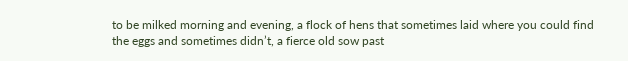to be milked morning and evening, a flock of hens that sometimes laid where you could find the eggs and sometimes didn’t, a fierce old sow past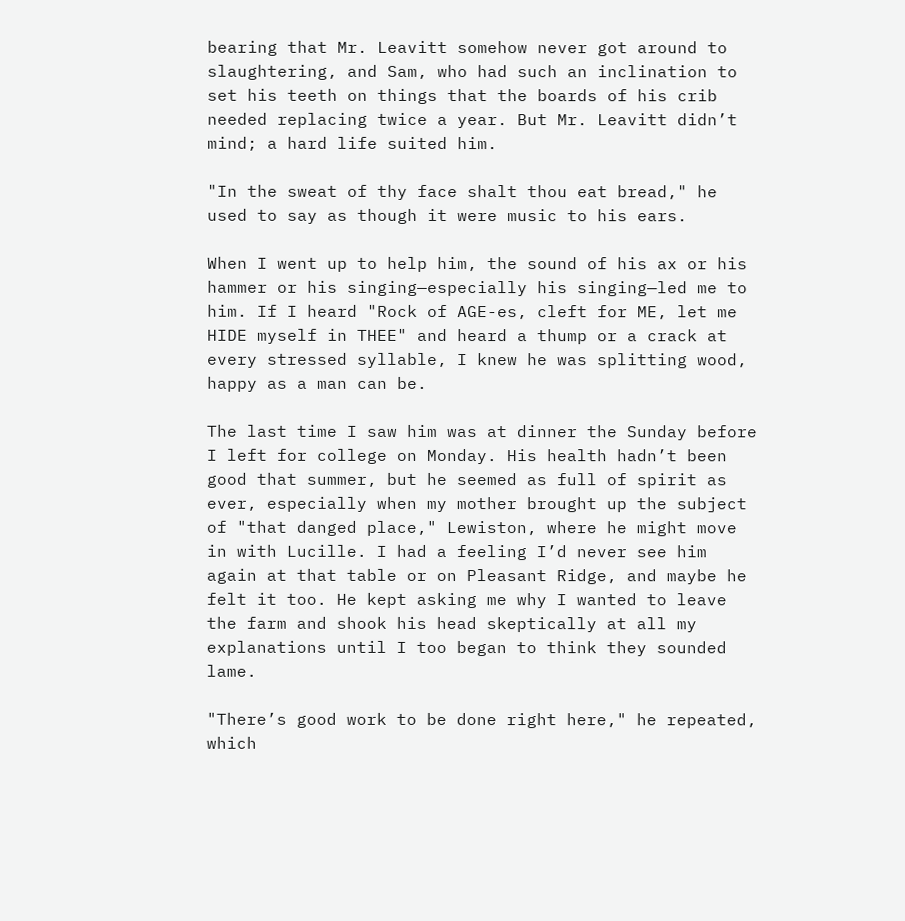bearing that Mr. Leavitt somehow never got around to slaughtering, and Sam, who had such an inclination to set his teeth on things that the boards of his crib needed replacing twice a year. But Mr. Leavitt didn’t mind; a hard life suited him.

"In the sweat of thy face shalt thou eat bread," he used to say as though it were music to his ears.

When I went up to help him, the sound of his ax or his hammer or his singing—especially his singing—led me to him. If I heard "Rock of AGE-es, cleft for ME, let me HIDE myself in THEE" and heard a thump or a crack at every stressed syllable, I knew he was splitting wood, happy as a man can be.

The last time I saw him was at dinner the Sunday before I left for college on Monday. His health hadn’t been good that summer, but he seemed as full of spirit as ever, especially when my mother brought up the subject of "that danged place," Lewiston, where he might move in with Lucille. I had a feeling I’d never see him again at that table or on Pleasant Ridge, and maybe he felt it too. He kept asking me why I wanted to leave the farm and shook his head skeptically at all my explanations until I too began to think they sounded lame.

"There’s good work to be done right here," he repeated, which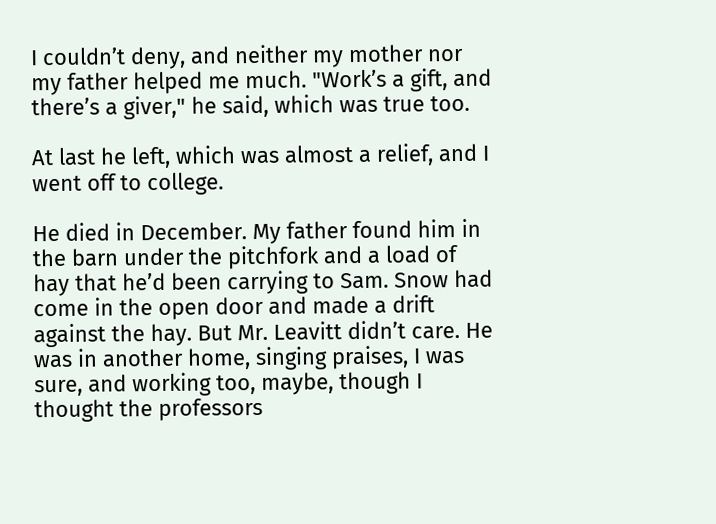I couldn’t deny, and neither my mother nor my father helped me much. "Work’s a gift, and there’s a giver," he said, which was true too.

At last he left, which was almost a relief, and I went off to college.

He died in December. My father found him in the barn under the pitchfork and a load of hay that he’d been carrying to Sam. Snow had come in the open door and made a drift against the hay. But Mr. Leavitt didn’t care. He was in another home, singing praises, I was sure, and working too, maybe, though I thought the professors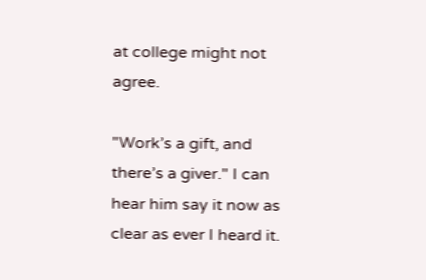at college might not agree.

"Work’s a gift, and there’s a giver." I can hear him say it now as clear as ever I heard it.